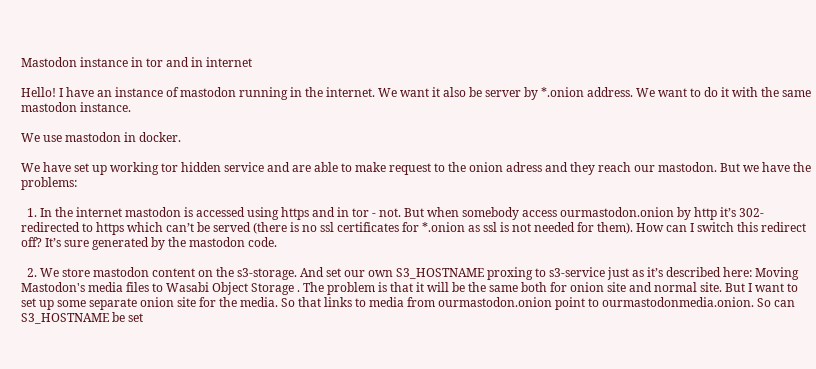Mastodon instance in tor and in internet

Hello! I have an instance of mastodon running in the internet. We want it also be server by *.onion address. We want to do it with the same mastodon instance.

We use mastodon in docker.

We have set up working tor hidden service and are able to make request to the onion adress and they reach our mastodon. But we have the problems:

  1. In the internet mastodon is accessed using https and in tor - not. But when somebody access ourmastodon.onion by http it’s 302-redirected to https which can’t be served (there is no ssl certificates for *.onion as ssl is not needed for them). How can I switch this redirect off? It’s sure generated by the mastodon code.

  2. We store mastodon content on the s3-storage. And set our own S3_HOSTNAME proxing to s3-service just as it’s described here: Moving Mastodon's media files to Wasabi Object Storage . The problem is that it will be the same both for onion site and normal site. But I want to set up some separate onion site for the media. So that links to media from ourmastodon.onion point to ourmastodonmedia.onion. So can S3_HOSTNAME be set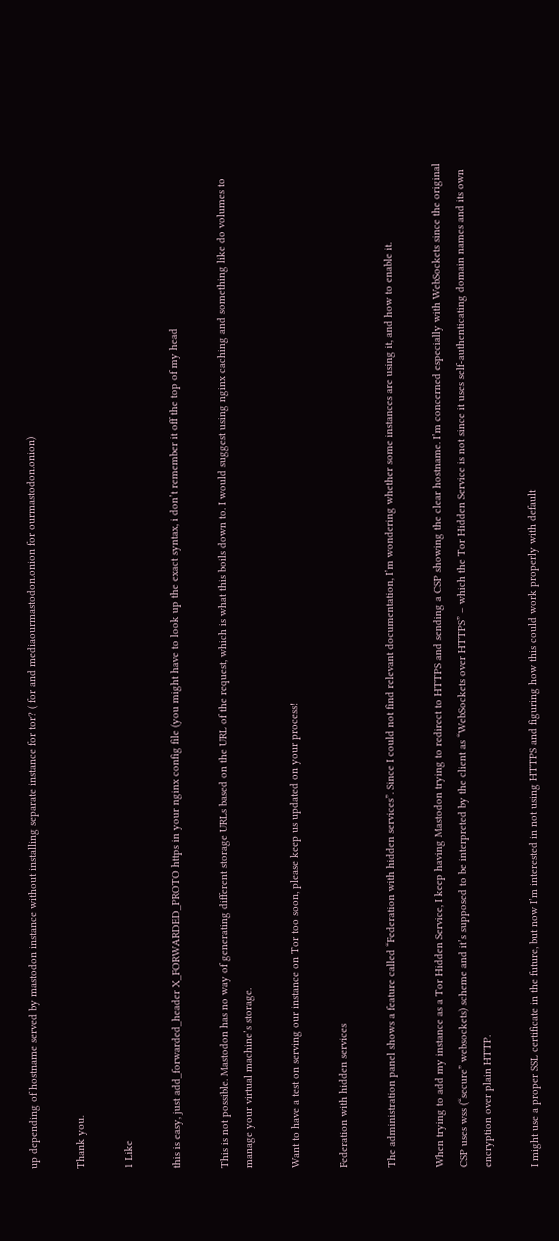up depending of hostname served by mastodon instance without installing separate instance for tor? ( for and mediaourmastodon.onion for ourmastodon.onion)

Thank you.

1 Like

this is easy, just add_forwarded_header X_FORWARDED_PROTO https in your nginx config file (you might have to look up the exact syntax, i don’t remember it off the top of my head

This is not possible. Mastodon has no way of generating different storage URLs based on the URL of the request, which is what this boils down to. I would suggest using nginx caching and something like do volumes to manage your virtual machine’s storage.

Want to have a test on serving our instance on Tor too soon, please keep us updated on your process!

Federation with hidden services

The administration panel shows a feature called “Federation with hidden services”. Since I could not find relevant documentation, I’m wondering whether some instances are using it, and how to enable it.

When trying to add my instance as a Tor Hidden Service, I keep having Mastodon trying to redirect to HTTPS and sending a CSP showing the clear hostname. I’m concerned especially with WebSockets since the original CSP uses wss (“secure” websockets) scheme and it’s supposed to be interpreted by the client as “WebSockets over HTTPS” – which the Tor Hidden Service is not since it uses self-authenticating domain names and its own encryption over plain HTTP.

I might use a proper SSL certificate in the future, but now I’m interested in not using HTTPS and figuring how this could work properly with default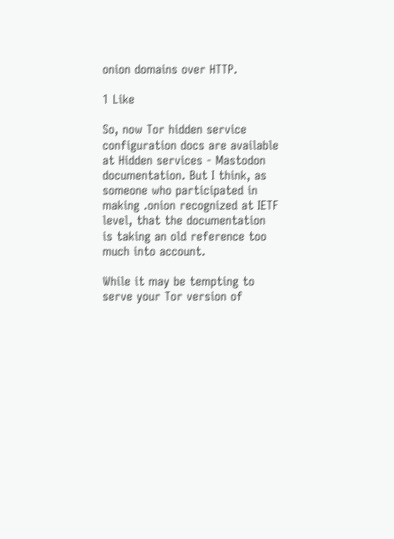onion domains over HTTP.

1 Like

So, now Tor hidden service configuration docs are available at Hidden services - Mastodon documentation. But I think, as someone who participated in making .onion recognized at IETF level, that the documentation is taking an old reference too much into account.

While it may be tempting to serve your Tor version of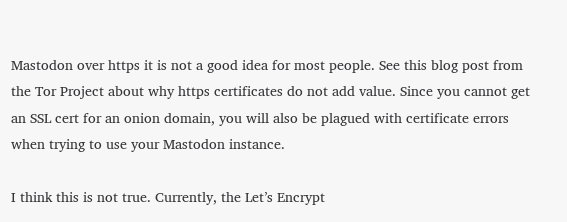Mastodon over https it is not a good idea for most people. See this blog post from the Tor Project about why https certificates do not add value. Since you cannot get an SSL cert for an onion domain, you will also be plagued with certificate errors when trying to use your Mastodon instance.

I think this is not true. Currently, the Let’s Encrypt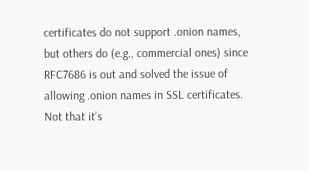certificates do not support .onion names, but others do (e.g., commercial ones) since RFC7686 is out and solved the issue of allowing .onion names in SSL certificates. Not that it’s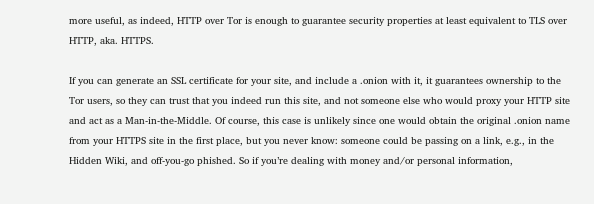more useful, as indeed, HTTP over Tor is enough to guarantee security properties at least equivalent to TLS over HTTP, aka. HTTPS.

If you can generate an SSL certificate for your site, and include a .onion with it, it guarantees ownership to the Tor users, so they can trust that you indeed run this site, and not someone else who would proxy your HTTP site and act as a Man-in-the-Middle. Of course, this case is unlikely since one would obtain the original .onion name from your HTTPS site in the first place, but you never know: someone could be passing on a link, e.g., in the Hidden Wiki, and off-you-go phished. So if you’re dealing with money and/or personal information,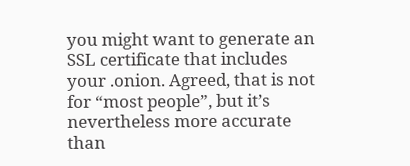you might want to generate an SSL certificate that includes your .onion. Agreed, that is not for “most people”, but it’s nevertheless more accurate than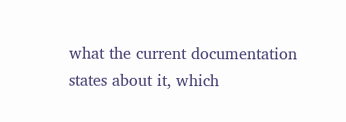what the current documentation states about it, which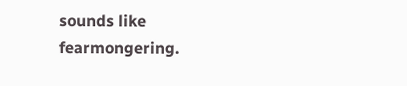sounds like fearmongering.